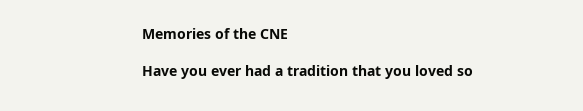Memories of the CNE

Have you ever had a tradition that you loved so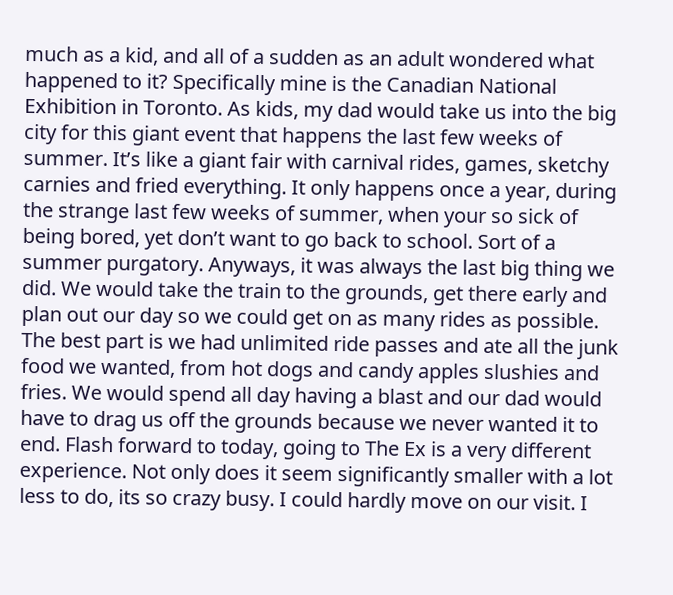much as a kid, and all of a sudden as an adult wondered what happened to it? Specifically mine is the Canadian National Exhibition in Toronto. As kids, my dad would take us into the big city for this giant event that happens the last few weeks of summer. It’s like a giant fair with carnival rides, games, sketchy carnies and fried everything. It only happens once a year, during the strange last few weeks of summer, when your so sick of being bored, yet don’t want to go back to school. Sort of a summer purgatory. Anyways, it was always the last big thing we did. We would take the train to the grounds, get there early and plan out our day so we could get on as many rides as possible. The best part is we had unlimited ride passes and ate all the junk food we wanted, from hot dogs and candy apples slushies and fries. We would spend all day having a blast and our dad would have to drag us off the grounds because we never wanted it to end. Flash forward to today, going to The Ex is a very different experience. Not only does it seem significantly smaller with a lot less to do, its so crazy busy. I could hardly move on our visit. I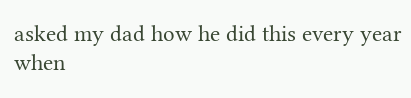asked my dad how he did this every year when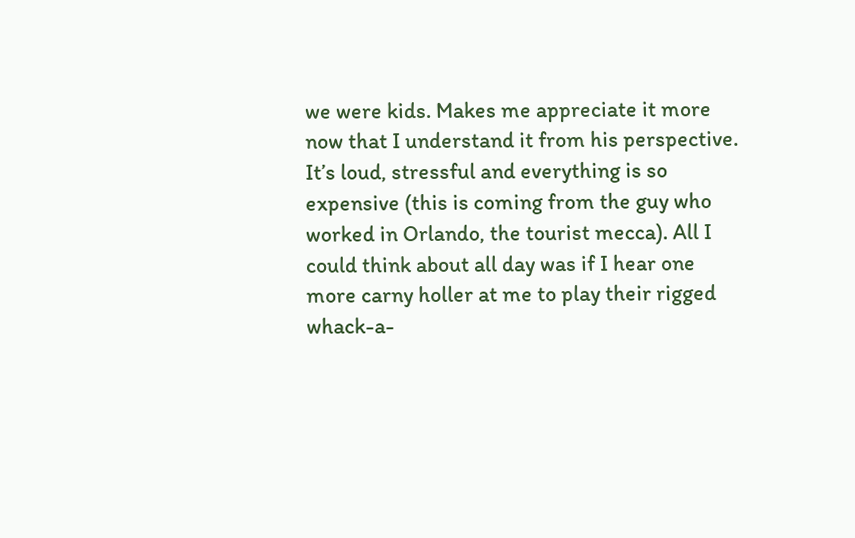we were kids. Makes me appreciate it more now that I understand it from his perspective. It’s loud, stressful and everything is so expensive (this is coming from the guy who worked in Orlando, the tourist mecca). All I could think about all day was if I hear one more carny holler at me to play their rigged whack-a-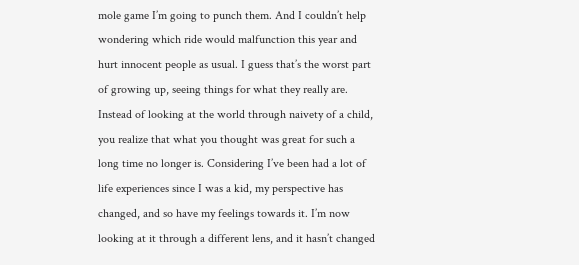mole game I’m going to punch them. And I couldn’t help wondering which ride would malfunction this year and hurt innocent people as usual. I guess that’s the worst part of growing up, seeing things for what they really are. Instead of looking at the world through naivety of a child, you realize that what you thought was great for such a long time no longer is. Considering I’ve been had a lot of life experiences since I was a kid, my perspective has changed, and so have my feelings towards it. I’m now looking at it through a different lens, and it hasn’t changed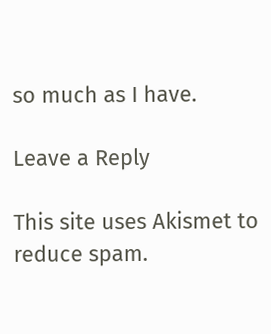so much as I have.

Leave a Reply

This site uses Akismet to reduce spam.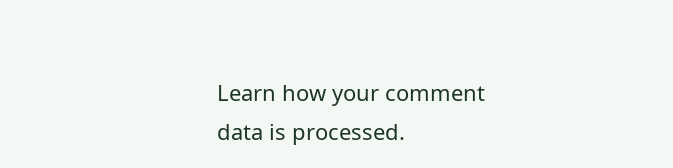Learn how your comment data is processed.